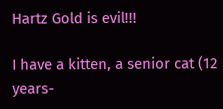Hartz Gold is evil!!!

I have a kitten, a senior cat (12 years-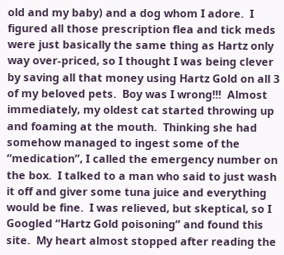old and my baby) and a dog whom I adore.  I figured all those prescription flea and tick meds were just basically the same thing as Hartz only way over-priced, so I thought I was being clever by saving all that money using Hartz Gold on all 3 of my beloved pets.  Boy was I wrong!!!  Almost immediately, my oldest cat started throwing up and foaming at the mouth.  Thinking she had somehow managed to ingest some of the “medication”, I called the emergency number on the box.  I talked to a man who said to just wash it off and giver some tuna juice and everything would be fine.  I was relieved, but skeptical, so I Googled “Hartz Gold poisoning” and found this site.  My heart almost stopped after reading the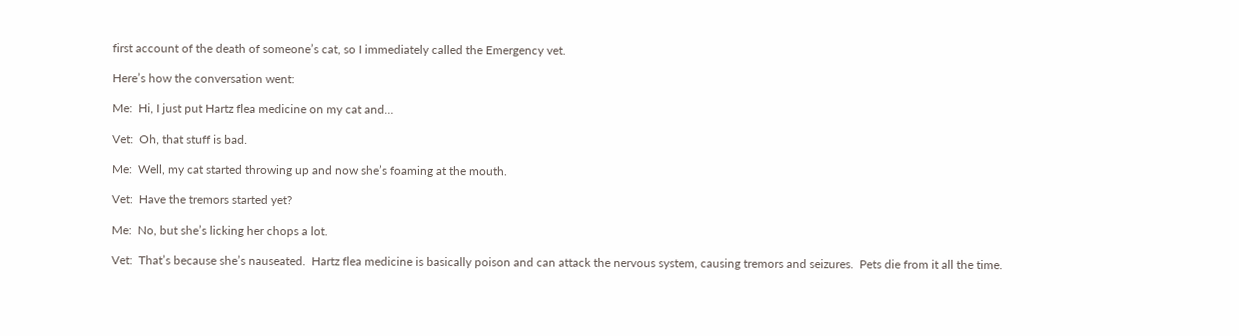first account of the death of someone’s cat, so I immediately called the Emergency vet.

Here’s how the conversation went:

Me:  Hi, I just put Hartz flea medicine on my cat and…

Vet:  Oh, that stuff is bad.

Me:  Well, my cat started throwing up and now she’s foaming at the mouth.

Vet:  Have the tremors started yet?

Me:  No, but she’s licking her chops a lot.

Vet:  That’s because she’s nauseated.  Hartz flea medicine is basically poison and can attack the nervous system, causing tremors and seizures.  Pets die from it all the time.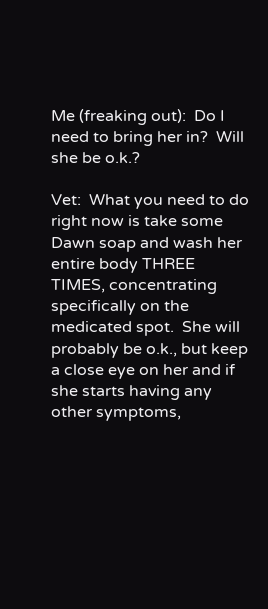Me (freaking out):  Do I need to bring her in?  Will she be o.k.?

Vet:  What you need to do right now is take some Dawn soap and wash her entire body THREE TIMES, concentrating specifically on the medicated spot.  She will probably be o.k., but keep a close eye on her and if she starts having any other symptoms,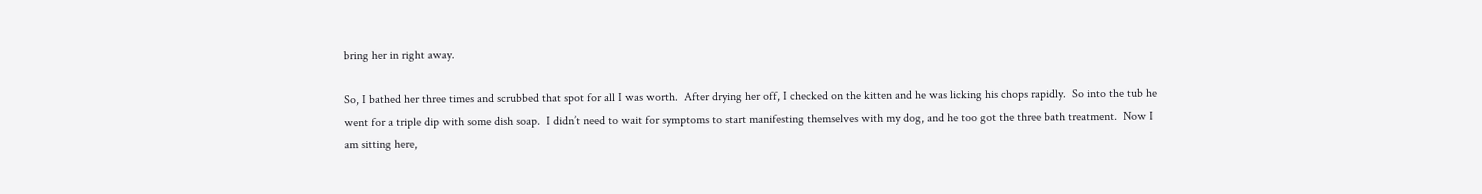bring her in right away.

So, I bathed her three times and scrubbed that spot for all I was worth.  After drying her off, I checked on the kitten and he was licking his chops rapidly.  So into the tub he went for a triple dip with some dish soap.  I didn’t need to wait for symptoms to start manifesting themselves with my dog, and he too got the three bath treatment.  Now I am sitting here,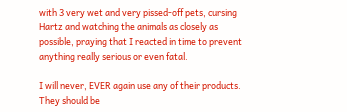with 3 very wet and very pissed-off pets, cursing Hartz and watching the animals as closely as possible, praying that I reacted in time to prevent anything really serious or even fatal.

I will never, EVER again use any of their products.  They should be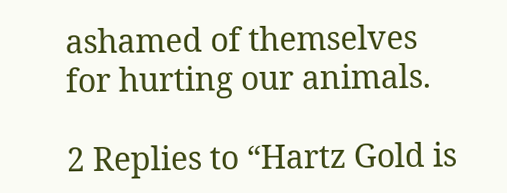ashamed of themselves for hurting our animals.

2 Replies to “Hartz Gold is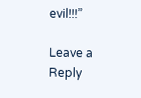evil!!!”

Leave a Reply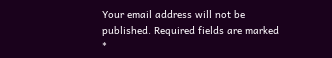Your email address will not be published. Required fields are marked *